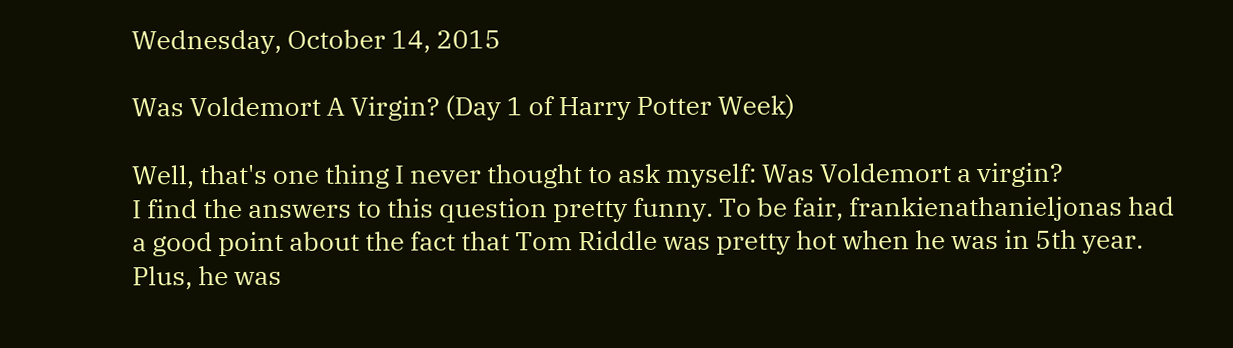Wednesday, October 14, 2015

Was Voldemort A Virgin? (Day 1 of Harry Potter Week)

Well, that's one thing I never thought to ask myself: Was Voldemort a virgin?
I find the answers to this question pretty funny. To be fair, frankienathanieljonas had a good point about the fact that Tom Riddle was pretty hot when he was in 5th year. Plus, he was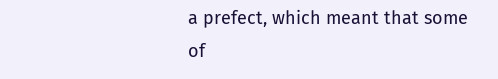a prefect, which meant that some of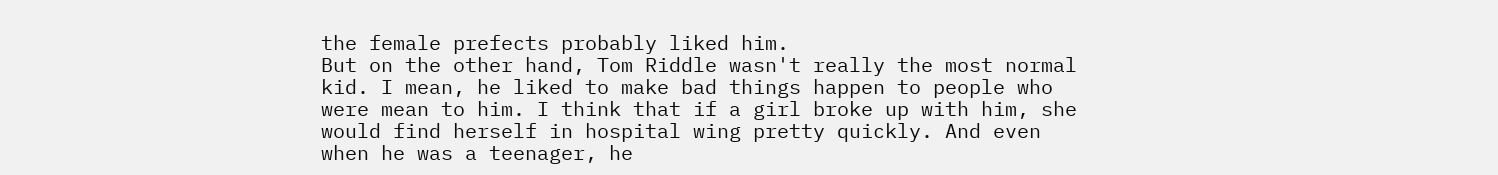the female prefects probably liked him.
But on the other hand, Tom Riddle wasn't really the most normal kid. I mean, he liked to make bad things happen to people who were mean to him. I think that if a girl broke up with him, she would find herself in hospital wing pretty quickly. And even when he was a teenager, he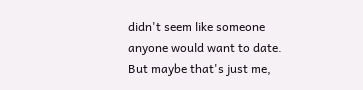didn't seem like someone anyone would want to date. But maybe that's just me,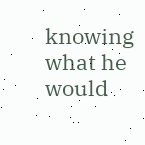knowing what he would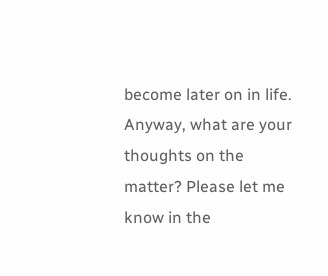become later on in life.
Anyway, what are your thoughts on the matter? Please let me know in the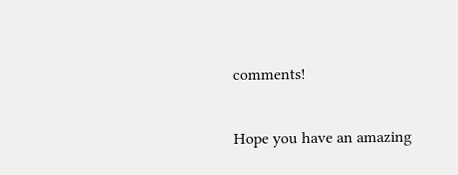comments!

Hope you have an amazing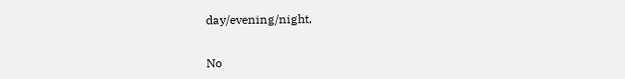day/evening/night,


No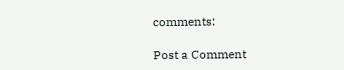comments:

Post a Comment